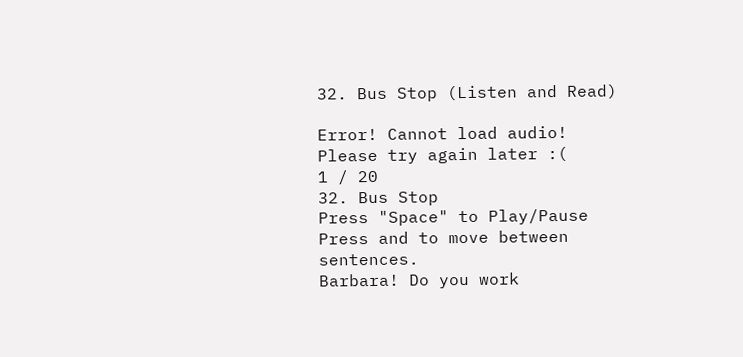32. Bus Stop (Listen and Read)

Error! Cannot load audio!
Please try again later :(
1 / 20
32. Bus Stop
Press "Space" to Play/Pause
Press and to move between sentences.
Barbara! Do you work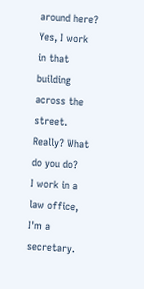around here?
Yes, I work in that building across the street.
Really? What do you do?
I work in a law office, I'm a secretary.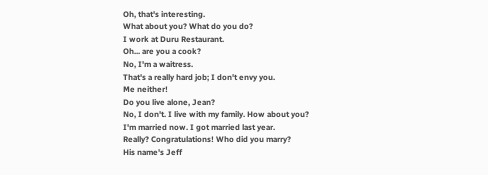Oh, that's interesting.
What about you? What do you do?
I work at Duru Restaurant.
Oh... are you a cook?
No, I'm a waitress.
That's a really hard job; I don't envy you.
Me neither!
Do you live alone, Jean?
No, I don't. I live with my family. How about you?
I'm married now. I got married last year.
Really? Congratulations! Who did you marry?
His name's Jeff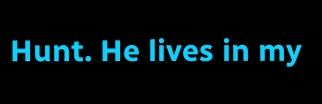Hunt. He lives in my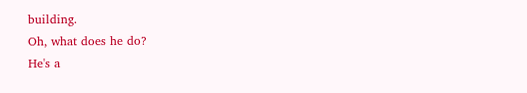building.
Oh, what does he do?
He's a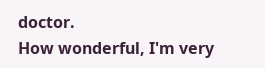doctor.
How wonderful, I'm very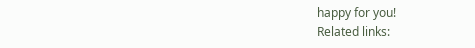happy for you!
Related links: